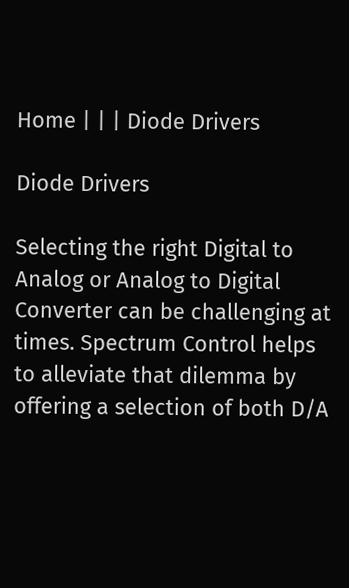Home | | | Diode Drivers

Diode Drivers

Selecting the right Digital to Analog or Analog to Digital Converter can be challenging at times. Spectrum Control helps to alleviate that dilemma by offering a selection of both D/A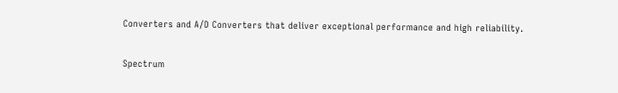Converters and A/D Converters that deliver exceptional performance and high reliability.

Spectrum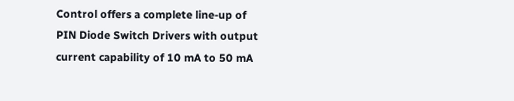Control offers a complete line-up of PIN Diode Switch Drivers with output current capability of 10 mA to 50 mA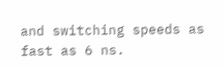and switching speeds as fast as 6 ns.